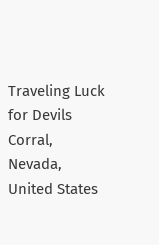Traveling Luck for Devils Corral, Nevada, United States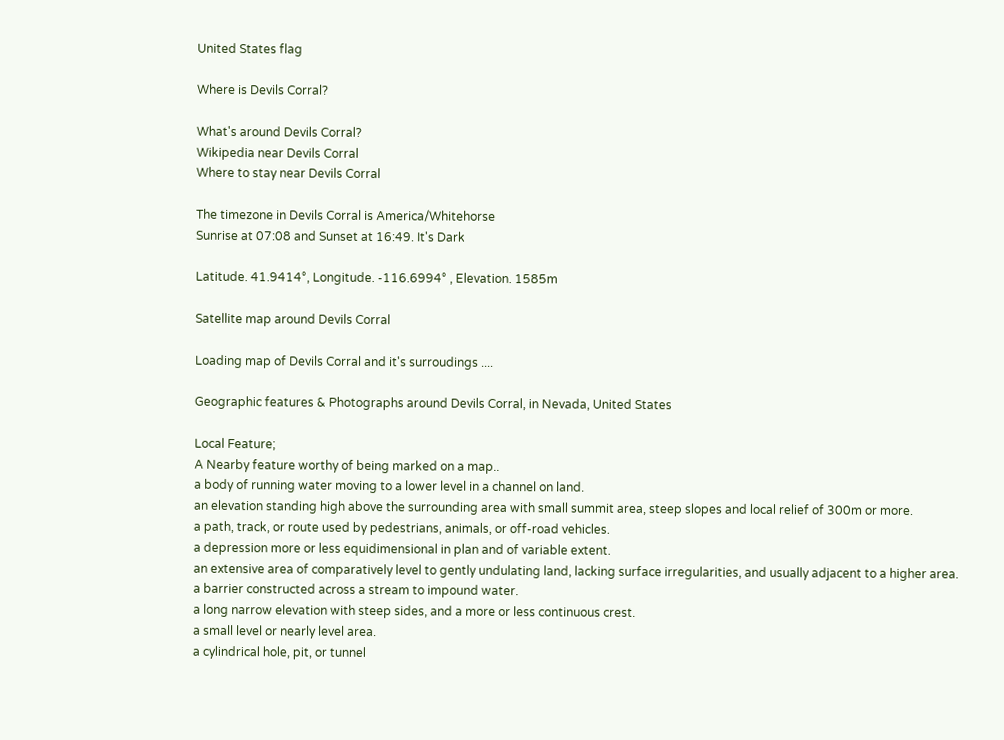United States flag

Where is Devils Corral?

What's around Devils Corral?
Wikipedia near Devils Corral
Where to stay near Devils Corral

The timezone in Devils Corral is America/Whitehorse
Sunrise at 07:08 and Sunset at 16:49. It's Dark

Latitude. 41.9414°, Longitude. -116.6994° , Elevation. 1585m

Satellite map around Devils Corral

Loading map of Devils Corral and it's surroudings ....

Geographic features & Photographs around Devils Corral, in Nevada, United States

Local Feature;
A Nearby feature worthy of being marked on a map..
a body of running water moving to a lower level in a channel on land.
an elevation standing high above the surrounding area with small summit area, steep slopes and local relief of 300m or more.
a path, track, or route used by pedestrians, animals, or off-road vehicles.
a depression more or less equidimensional in plan and of variable extent.
an extensive area of comparatively level to gently undulating land, lacking surface irregularities, and usually adjacent to a higher area.
a barrier constructed across a stream to impound water.
a long narrow elevation with steep sides, and a more or less continuous crest.
a small level or nearly level area.
a cylindrical hole, pit, or tunnel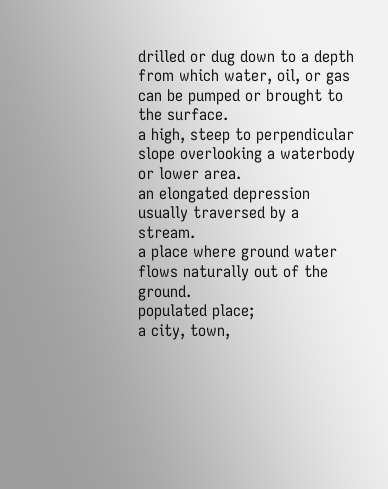drilled or dug down to a depth from which water, oil, or gas can be pumped or brought to the surface.
a high, steep to perpendicular slope overlooking a waterbody or lower area.
an elongated depression usually traversed by a stream.
a place where ground water flows naturally out of the ground.
populated place;
a city, town,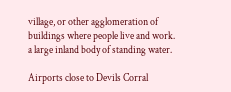village, or other agglomeration of buildings where people live and work.
a large inland body of standing water.

Airports close to Devils Corral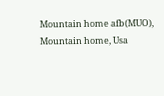Mountain home afb(MUO), Mountain home, Usa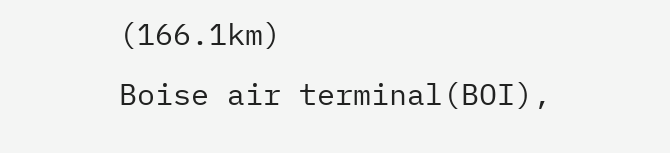(166.1km)
Boise air terminal(BOI),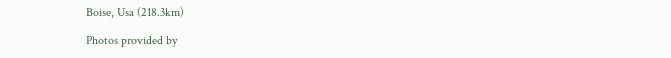Boise, Usa (218.3km)

Photos provided by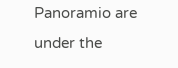Panoramio are under the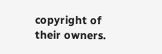copyright of their owners.